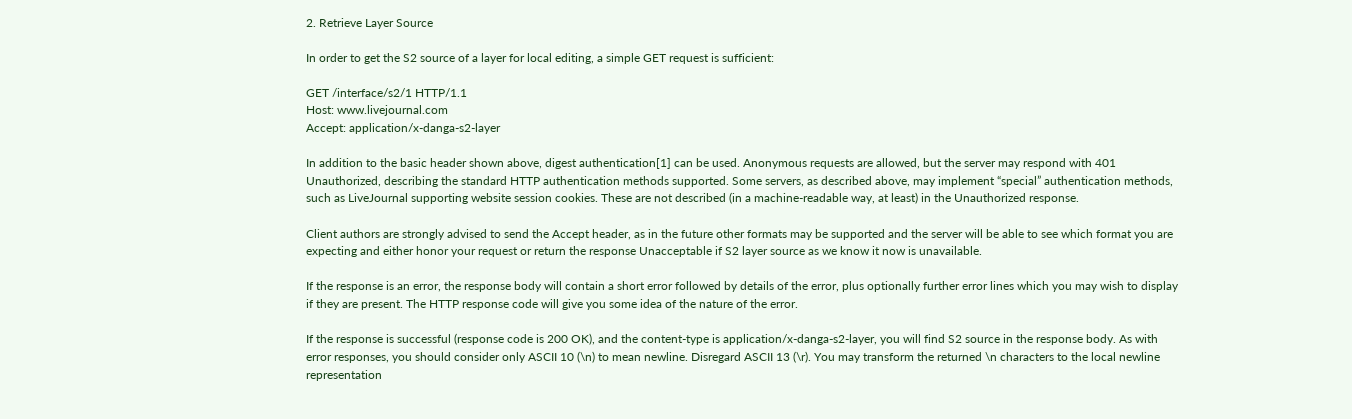2. Retrieve Layer Source

In order to get the S2 source of a layer for local editing, a simple GET request is sufficient:

GET /interface/s2/1 HTTP/1.1
Host: www.livejournal.com
Accept: application/x-danga-s2-layer

In addition to the basic header shown above, digest authentication[1] can be used. Anonymous requests are allowed, but the server may respond with 401 Unauthorized, describing the standard HTTP authentication methods supported. Some servers, as described above, may implement “special” authentication methods, such as LiveJournal supporting website session cookies. These are not described (in a machine-readable way, at least) in the Unauthorized response.

Client authors are strongly advised to send the Accept header, as in the future other formats may be supported and the server will be able to see which format you are expecting and either honor your request or return the response Unacceptable if S2 layer source as we know it now is unavailable.

If the response is an error, the response body will contain a short error followed by details of the error, plus optionally further error lines which you may wish to display if they are present. The HTTP response code will give you some idea of the nature of the error.

If the response is successful (response code is 200 OK), and the content-type is application/x-danga-s2-layer, you will find S2 source in the response body. As with error responses, you should consider only ASCII 10 (\n) to mean newline. Disregard ASCII 13 (\r). You may transform the returned \n characters to the local newline representation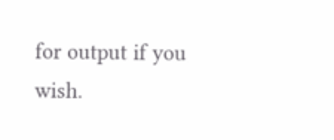for output if you wish.